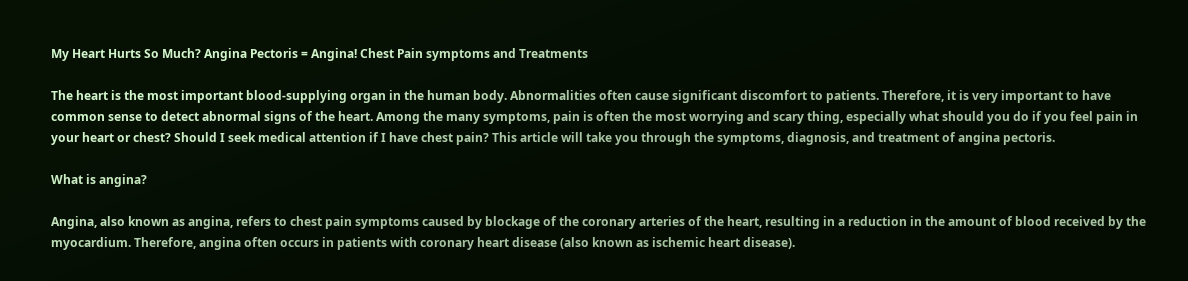My Heart Hurts So Much? Angina Pectoris = Angina! Chest Pain symptoms and Treatments

The heart is the most important blood-supplying organ in the human body. Abnormalities often cause significant discomfort to patients. Therefore, it is very important to have common sense to detect abnormal signs of the heart. Among the many symptoms, pain is often the most worrying and scary thing, especially what should you do if you feel pain in your heart or chest? Should I seek medical attention if I have chest pain? This article will take you through the symptoms, diagnosis, and treatment of angina pectoris.

What is angina?

Angina, also known as angina, refers to chest pain symptoms caused by blockage of the coronary arteries of the heart, resulting in a reduction in the amount of blood received by the myocardium. Therefore, angina often occurs in patients with coronary heart disease (also known as ischemic heart disease).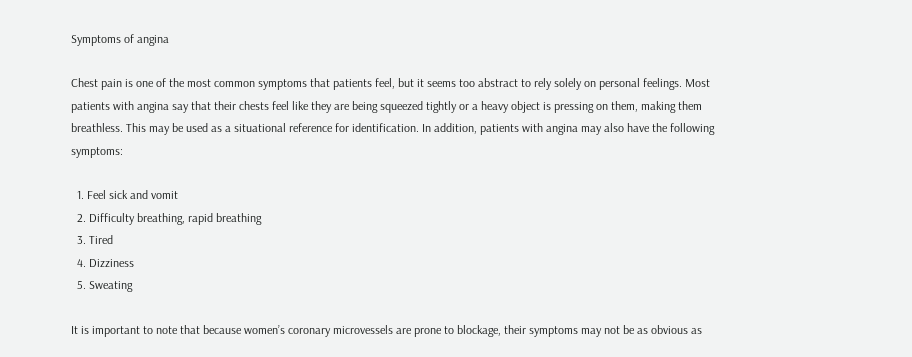Symptoms of angina

Chest pain is one of the most common symptoms that patients feel, but it seems too abstract to rely solely on personal feelings. Most patients with angina say that their chests feel like they are being squeezed tightly or a heavy object is pressing on them, making them breathless. This may be used as a situational reference for identification. In addition, patients with angina may also have the following symptoms:

  1. Feel sick and vomit
  2. Difficulty breathing, rapid breathing
  3. Tired
  4. Dizziness
  5. Sweating

It is important to note that because women’s coronary microvessels are prone to blockage, their symptoms may not be as obvious as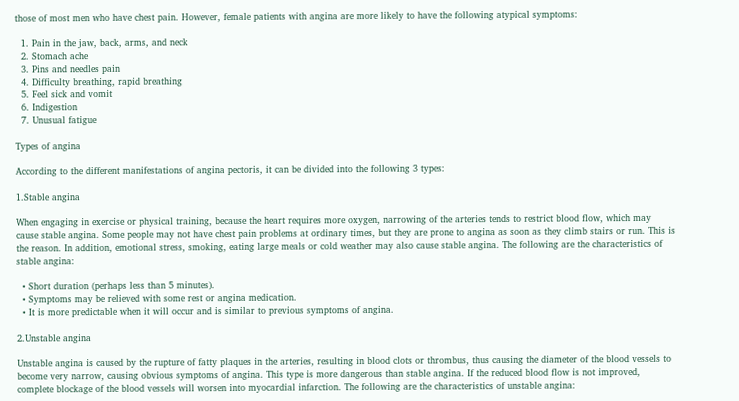those of most men who have chest pain. However, female patients with angina are more likely to have the following atypical symptoms:

  1. Pain in the jaw, back, arms, and neck
  2. Stomach ache
  3. Pins and needles pain
  4. Difficulty breathing, rapid breathing
  5. Feel sick and vomit
  6. Indigestion
  7. Unusual fatigue

Types of angina

According to the different manifestations of angina pectoris, it can be divided into the following 3 types:

1.Stable angina

When engaging in exercise or physical training, because the heart requires more oxygen, narrowing of the arteries tends to restrict blood flow, which may cause stable angina. Some people may not have chest pain problems at ordinary times, but they are prone to angina as soon as they climb stairs or run. This is the reason. In addition, emotional stress, smoking, eating large meals or cold weather may also cause stable angina. The following are the characteristics of stable angina:

  • Short duration (perhaps less than 5 minutes).
  • Symptoms may be relieved with some rest or angina medication.
  • It is more predictable when it will occur and is similar to previous symptoms of angina.

2.Unstable angina

Unstable angina is caused by the rupture of fatty plaques in the arteries, resulting in blood clots or thrombus, thus causing the diameter of the blood vessels to become very narrow, causing obvious symptoms of angina. This type is more dangerous than stable angina. If the reduced blood flow is not improved, complete blockage of the blood vessels will worsen into myocardial infarction. The following are the characteristics of unstable angina: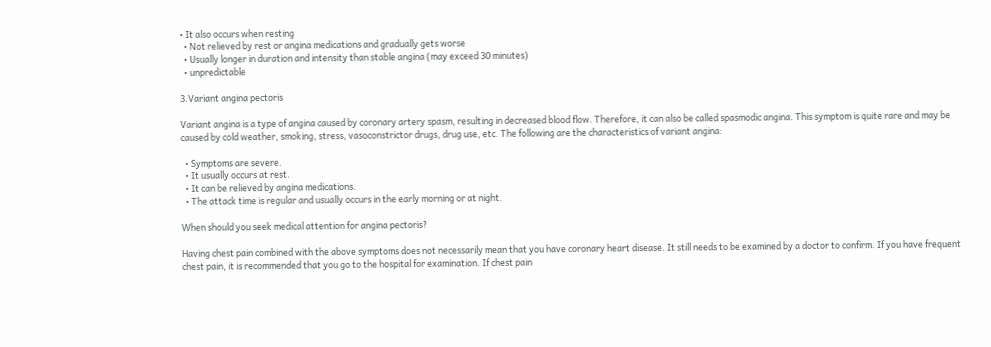• It also occurs when resting
  • Not relieved by rest or angina medications and gradually gets worse
  • Usually longer in duration and intensity than stable angina (may exceed 30 minutes)
  • unpredictable

3.Variant angina pectoris

Variant angina is a type of angina caused by coronary artery spasm, resulting in decreased blood flow. Therefore, it can also be called spasmodic angina. This symptom is quite rare and may be caused by cold weather, smoking, stress, vasoconstrictor drugs, drug use, etc. The following are the characteristics of variant angina:

  • Symptoms are severe.
  • It usually occurs at rest.
  • It can be relieved by angina medications.
  • The attack time is regular and usually occurs in the early morning or at night.

When should you seek medical attention for angina pectoris?

Having chest pain combined with the above symptoms does not necessarily mean that you have coronary heart disease. It still needs to be examined by a doctor to confirm. If you have frequent chest pain, it is recommended that you go to the hospital for examination. If chest pain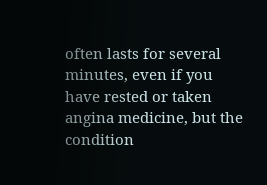often lasts for several minutes, even if you have rested or taken angina medicine, but the condition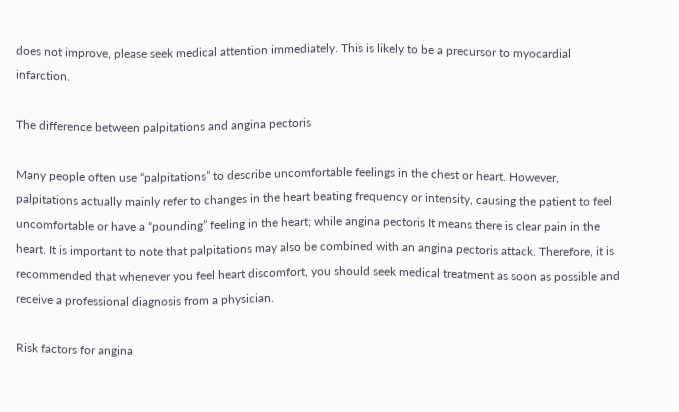does not improve, please seek medical attention immediately. This is likely to be a precursor to myocardial infarction.

The difference between palpitations and angina pectoris

Many people often use “palpitations” to describe uncomfortable feelings in the chest or heart. However, palpitations actually mainly refer to changes in the heart beating frequency or intensity, causing the patient to feel uncomfortable or have a “pounding” feeling in the heart; while angina pectoris It means there is clear pain in the heart. It is important to note that palpitations may also be combined with an angina pectoris attack. Therefore, it is recommended that whenever you feel heart discomfort, you should seek medical treatment as soon as possible and receive a professional diagnosis from a physician.

Risk factors for angina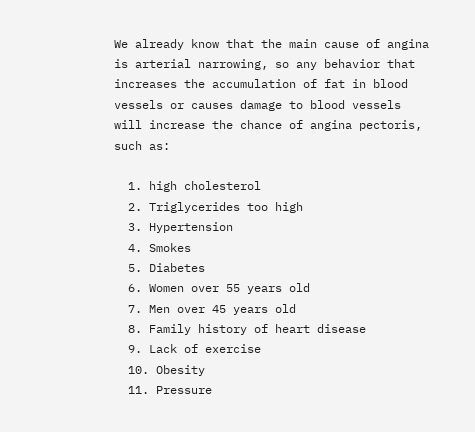We already know that the main cause of angina is arterial narrowing, so any behavior that increases the accumulation of fat in blood vessels or causes damage to blood vessels will increase the chance of angina pectoris, such as:

  1. high cholesterol
  2. Triglycerides too high
  3. Hypertension
  4. Smokes
  5. Diabetes
  6. Women over 55 years old
  7. Men over 45 years old
  8. Family history of heart disease
  9. Lack of exercise
  10. Obesity
  11. Pressure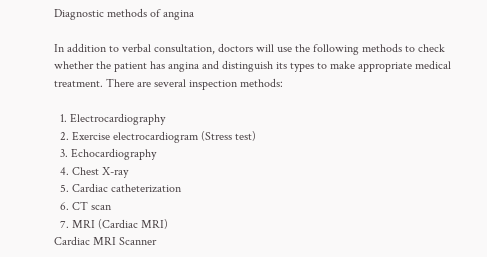Diagnostic methods of angina

In addition to verbal consultation, doctors will use the following methods to check whether the patient has angina and distinguish its types to make appropriate medical treatment. There are several inspection methods:

  1. Electrocardiography
  2. Exercise electrocardiogram (Stress test)
  3. Echocardiography
  4. Chest X-ray
  5. Cardiac catheterization
  6. CT scan
  7. MRI (Cardiac MRI)
Cardiac MRI Scanner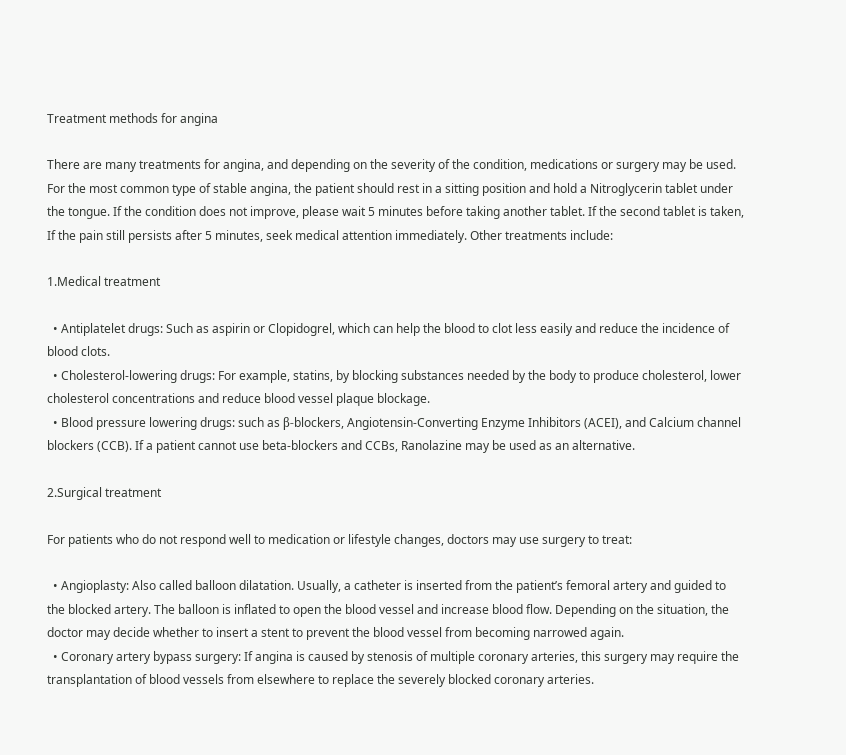Treatment methods for angina

There are many treatments for angina, and depending on the severity of the condition, medications or surgery may be used. For the most common type of stable angina, the patient should rest in a sitting position and hold a Nitroglycerin tablet under the tongue. If the condition does not improve, please wait 5 minutes before taking another tablet. If the second tablet is taken, If the pain still persists after 5 minutes, seek medical attention immediately. Other treatments include:

1.Medical treatment

  • Antiplatelet drugs: Such as aspirin or Clopidogrel, which can help the blood to clot less easily and reduce the incidence of blood clots.
  • Cholesterol-lowering drugs: For example, statins, by blocking substances needed by the body to produce cholesterol, lower cholesterol concentrations and reduce blood vessel plaque blockage.
  • Blood pressure lowering drugs: such as β-blockers, Angiotensin-Converting Enzyme Inhibitors (ACEI), and Calcium channel blockers (CCB). If a patient cannot use beta-blockers and CCBs, Ranolazine may be used as an alternative.

2.Surgical treatment

For patients who do not respond well to medication or lifestyle changes, doctors may use surgery to treat:

  • Angioplasty: Also called balloon dilatation. Usually, a catheter is inserted from the patient’s femoral artery and guided to the blocked artery. The balloon is inflated to open the blood vessel and increase blood flow. Depending on the situation, the doctor may decide whether to insert a stent to prevent the blood vessel from becoming narrowed again.
  • Coronary artery bypass surgery: If angina is caused by stenosis of multiple coronary arteries, this surgery may require the transplantation of blood vessels from elsewhere to replace the severely blocked coronary arteries.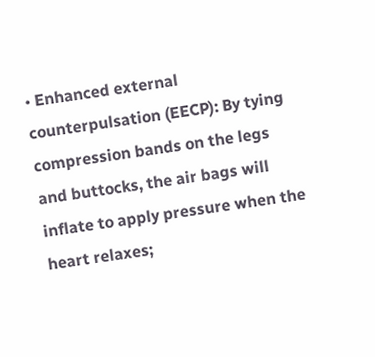• Enhanced external counterpulsation (EECP): By tying compression bands on the legs and buttocks, the air bags will inflate to apply pressure when the heart relaxes;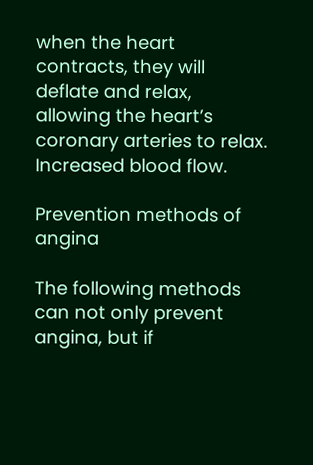when the heart contracts, they will deflate and relax, allowing the heart’s coronary arteries to relax. Increased blood flow.

Prevention methods of angina

The following methods can not only prevent angina, but if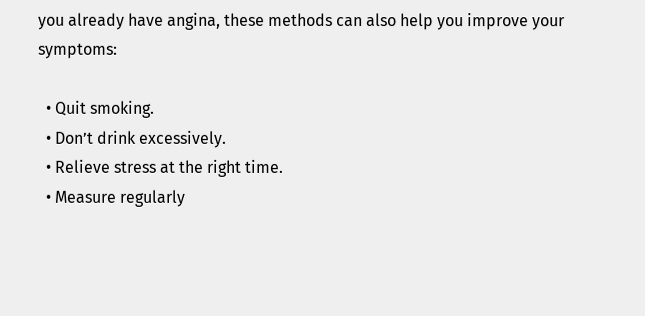you already have angina, these methods can also help you improve your symptoms:

  • Quit smoking.
  • Don’t drink excessively.
  • Relieve stress at the right time.
  • Measure regularly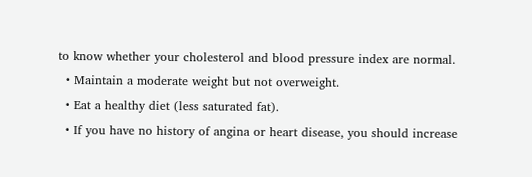to know whether your cholesterol and blood pressure index are normal.
  • Maintain a moderate weight but not overweight.
  • Eat a healthy diet (less saturated fat).
  • If you have no history of angina or heart disease, you should increase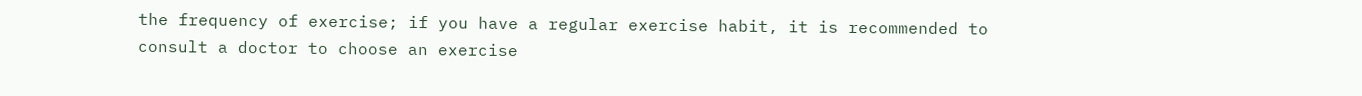the frequency of exercise; if you have a regular exercise habit, it is recommended to consult a doctor to choose an exercise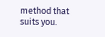method that suits you.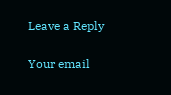Leave a Reply

Your email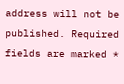address will not be published. Required fields are marked *